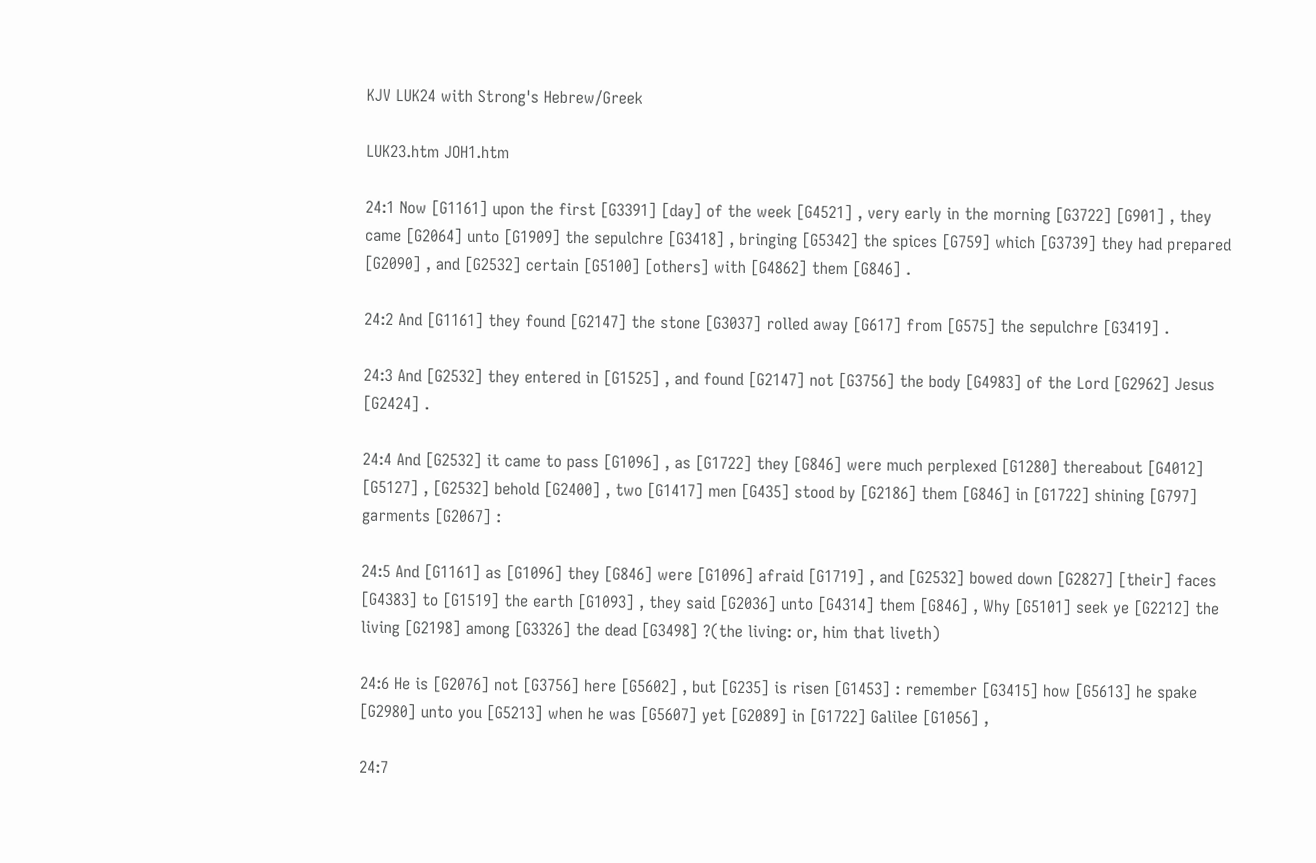KJV LUK24 with Strong's Hebrew/Greek

LUK23.htm JOH1.htm

24:1 Now [G1161] upon the first [G3391] [day] of the week [G4521] , very early in the morning [G3722] [G901] , they came [G2064] unto [G1909] the sepulchre [G3418] , bringing [G5342] the spices [G759] which [G3739] they had prepared [G2090] , and [G2532] certain [G5100] [others] with [G4862] them [G846] .

24:2 And [G1161] they found [G2147] the stone [G3037] rolled away [G617] from [G575] the sepulchre [G3419] .

24:3 And [G2532] they entered in [G1525] , and found [G2147] not [G3756] the body [G4983] of the Lord [G2962] Jesus [G2424] .

24:4 And [G2532] it came to pass [G1096] , as [G1722] they [G846] were much perplexed [G1280] thereabout [G4012] [G5127] , [G2532] behold [G2400] , two [G1417] men [G435] stood by [G2186] them [G846] in [G1722] shining [G797] garments [G2067] :

24:5 And [G1161] as [G1096] they [G846] were [G1096] afraid [G1719] , and [G2532] bowed down [G2827] [their] faces [G4383] to [G1519] the earth [G1093] , they said [G2036] unto [G4314] them [G846] , Why [G5101] seek ye [G2212] the living [G2198] among [G3326] the dead [G3498] ?(the living: or, him that liveth)

24:6 He is [G2076] not [G3756] here [G5602] , but [G235] is risen [G1453] : remember [G3415] how [G5613] he spake [G2980] unto you [G5213] when he was [G5607] yet [G2089] in [G1722] Galilee [G1056] ,

24:7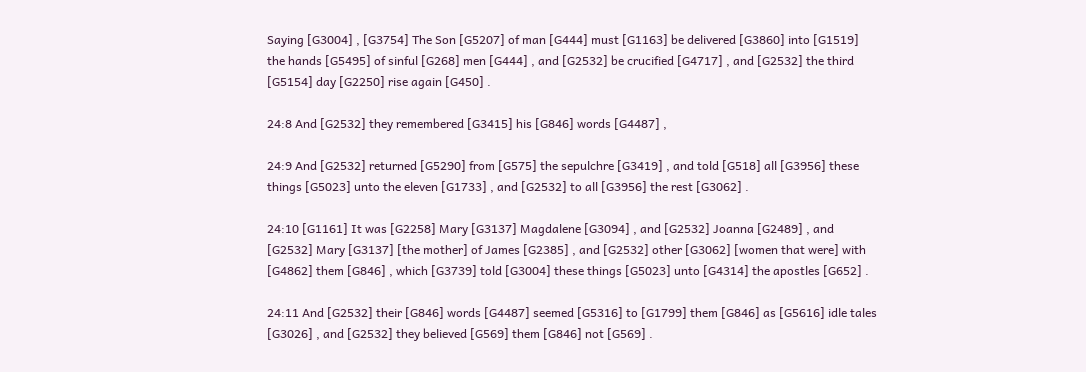Saying [G3004] , [G3754] The Son [G5207] of man [G444] must [G1163] be delivered [G3860] into [G1519] the hands [G5495] of sinful [G268] men [G444] , and [G2532] be crucified [G4717] , and [G2532] the third [G5154] day [G2250] rise again [G450] .

24:8 And [G2532] they remembered [G3415] his [G846] words [G4487] ,

24:9 And [G2532] returned [G5290] from [G575] the sepulchre [G3419] , and told [G518] all [G3956] these things [G5023] unto the eleven [G1733] , and [G2532] to all [G3956] the rest [G3062] .

24:10 [G1161] It was [G2258] Mary [G3137] Magdalene [G3094] , and [G2532] Joanna [G2489] , and [G2532] Mary [G3137] [the mother] of James [G2385] , and [G2532] other [G3062] [women that were] with [G4862] them [G846] , which [G3739] told [G3004] these things [G5023] unto [G4314] the apostles [G652] .

24:11 And [G2532] their [G846] words [G4487] seemed [G5316] to [G1799] them [G846] as [G5616] idle tales [G3026] , and [G2532] they believed [G569] them [G846] not [G569] .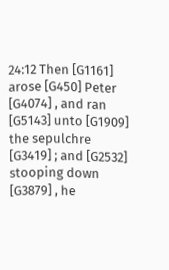24:12 Then [G1161] arose [G450] Peter [G4074] , and ran [G5143] unto [G1909] the sepulchre [G3419] ; and [G2532] stooping down [G3879] , he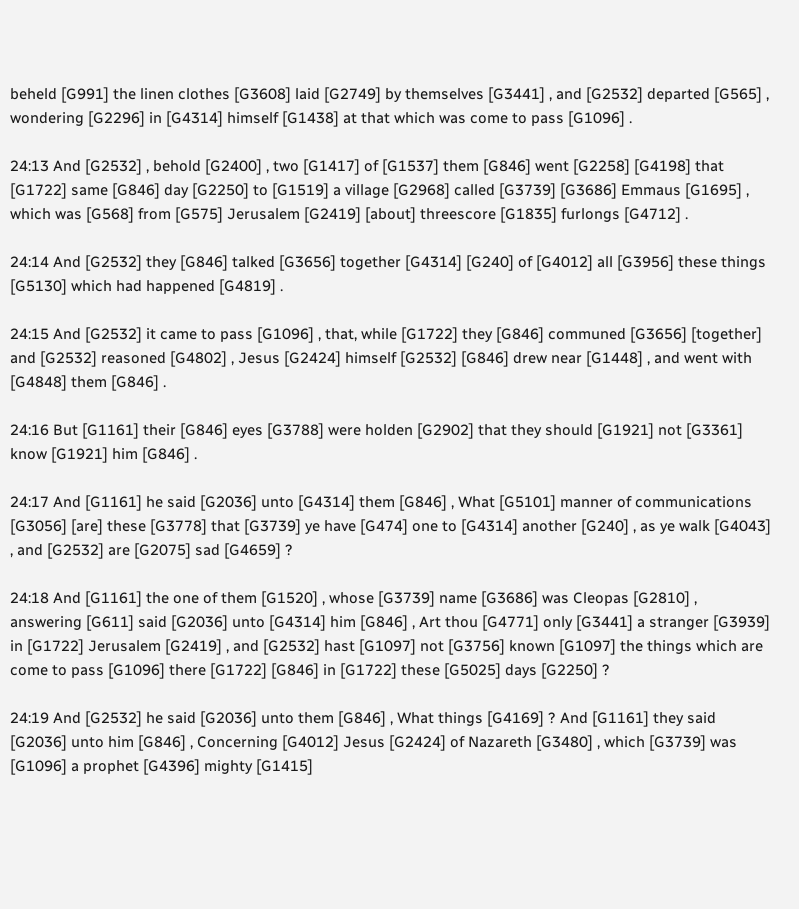beheld [G991] the linen clothes [G3608] laid [G2749] by themselves [G3441] , and [G2532] departed [G565] , wondering [G2296] in [G4314] himself [G1438] at that which was come to pass [G1096] .

24:13 And [G2532] , behold [G2400] , two [G1417] of [G1537] them [G846] went [G2258] [G4198] that [G1722] same [G846] day [G2250] to [G1519] a village [G2968] called [G3739] [G3686] Emmaus [G1695] , which was [G568] from [G575] Jerusalem [G2419] [about] threescore [G1835] furlongs [G4712] .

24:14 And [G2532] they [G846] talked [G3656] together [G4314] [G240] of [G4012] all [G3956] these things [G5130] which had happened [G4819] .

24:15 And [G2532] it came to pass [G1096] , that, while [G1722] they [G846] communed [G3656] [together] and [G2532] reasoned [G4802] , Jesus [G2424] himself [G2532] [G846] drew near [G1448] , and went with [G4848] them [G846] .

24:16 But [G1161] their [G846] eyes [G3788] were holden [G2902] that they should [G1921] not [G3361] know [G1921] him [G846] .

24:17 And [G1161] he said [G2036] unto [G4314] them [G846] , What [G5101] manner of communications [G3056] [are] these [G3778] that [G3739] ye have [G474] one to [G4314] another [G240] , as ye walk [G4043] , and [G2532] are [G2075] sad [G4659] ?

24:18 And [G1161] the one of them [G1520] , whose [G3739] name [G3686] was Cleopas [G2810] , answering [G611] said [G2036] unto [G4314] him [G846] , Art thou [G4771] only [G3441] a stranger [G3939] in [G1722] Jerusalem [G2419] , and [G2532] hast [G1097] not [G3756] known [G1097] the things which are come to pass [G1096] there [G1722] [G846] in [G1722] these [G5025] days [G2250] ?

24:19 And [G2532] he said [G2036] unto them [G846] , What things [G4169] ? And [G1161] they said [G2036] unto him [G846] , Concerning [G4012] Jesus [G2424] of Nazareth [G3480] , which [G3739] was [G1096] a prophet [G4396] mighty [G1415]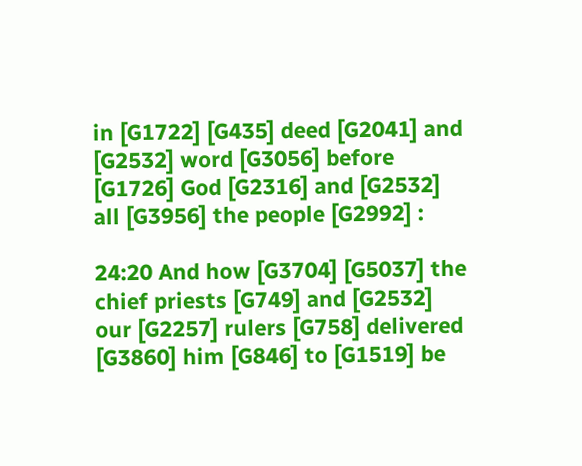in [G1722] [G435] deed [G2041] and [G2532] word [G3056] before [G1726] God [G2316] and [G2532] all [G3956] the people [G2992] :

24:20 And how [G3704] [G5037] the chief priests [G749] and [G2532] our [G2257] rulers [G758] delivered [G3860] him [G846] to [G1519] be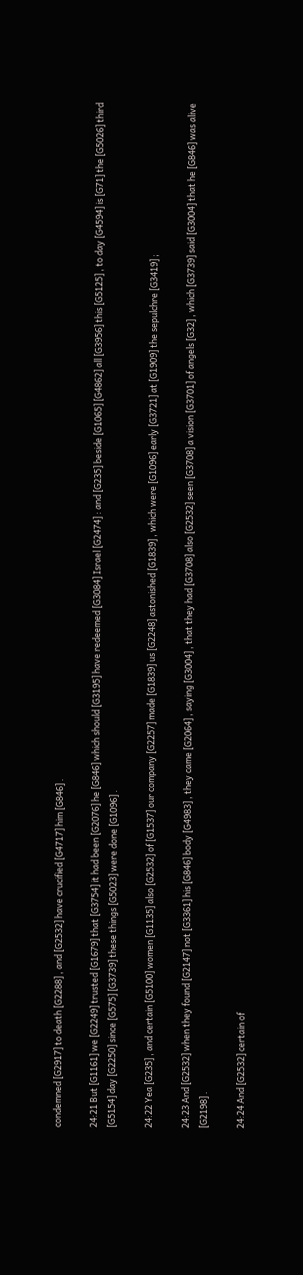condemned [G2917] to death [G2288] , and [G2532] have crucified [G4717] him [G846] .

24:21 But [G1161] we [G2249] trusted [G1679] that [G3754] it had been [G2076] he [G846] which should [G3195] have redeemed [G3084] Israel [G2474] : and [G235] beside [G1065] [G4862] all [G3956] this [G5125] , to day [G4594] is [G71] the [G5026] third [G5154] day [G2250] since [G575] [G3739] these things [G5023] were done [G1096] .

24:22 Yea [G235] , and certain [G5100] women [G1135] also [G2532] of [G1537] our company [G2257] made [G1839] us [G2248] astonished [G1839] , which were [G1096] early [G3721] at [G1909] the sepulchre [G3419] ;

24:23 And [G2532] when they found [G2147] not [G3361] his [G846] body [G4983] , they came [G2064] , saying [G3004] , that they had [G3708] also [G2532] seen [G3708] a vision [G3701] of angels [G32] , which [G3739] said [G3004] that he [G846] was alive [G2198] .

24:24 And [G2532] certain of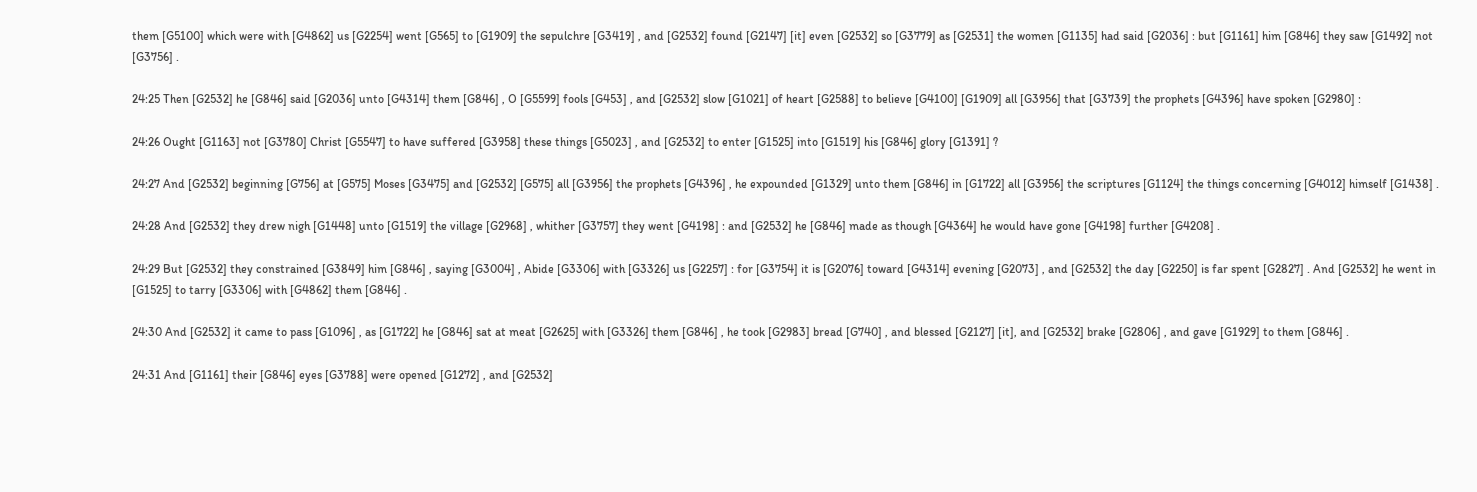them [G5100] which were with [G4862] us [G2254] went [G565] to [G1909] the sepulchre [G3419] , and [G2532] found [G2147] [it] even [G2532] so [G3779] as [G2531] the women [G1135] had said [G2036] : but [G1161] him [G846] they saw [G1492] not [G3756] .

24:25 Then [G2532] he [G846] said [G2036] unto [G4314] them [G846] , O [G5599] fools [G453] , and [G2532] slow [G1021] of heart [G2588] to believe [G4100] [G1909] all [G3956] that [G3739] the prophets [G4396] have spoken [G2980] :

24:26 Ought [G1163] not [G3780] Christ [G5547] to have suffered [G3958] these things [G5023] , and [G2532] to enter [G1525] into [G1519] his [G846] glory [G1391] ?

24:27 And [G2532] beginning [G756] at [G575] Moses [G3475] and [G2532] [G575] all [G3956] the prophets [G4396] , he expounded [G1329] unto them [G846] in [G1722] all [G3956] the scriptures [G1124] the things concerning [G4012] himself [G1438] .

24:28 And [G2532] they drew nigh [G1448] unto [G1519] the village [G2968] , whither [G3757] they went [G4198] : and [G2532] he [G846] made as though [G4364] he would have gone [G4198] further [G4208] .

24:29 But [G2532] they constrained [G3849] him [G846] , saying [G3004] , Abide [G3306] with [G3326] us [G2257] : for [G3754] it is [G2076] toward [G4314] evening [G2073] , and [G2532] the day [G2250] is far spent [G2827] . And [G2532] he went in [G1525] to tarry [G3306] with [G4862] them [G846] .

24:30 And [G2532] it came to pass [G1096] , as [G1722] he [G846] sat at meat [G2625] with [G3326] them [G846] , he took [G2983] bread [G740] , and blessed [G2127] [it], and [G2532] brake [G2806] , and gave [G1929] to them [G846] .

24:31 And [G1161] their [G846] eyes [G3788] were opened [G1272] , and [G2532]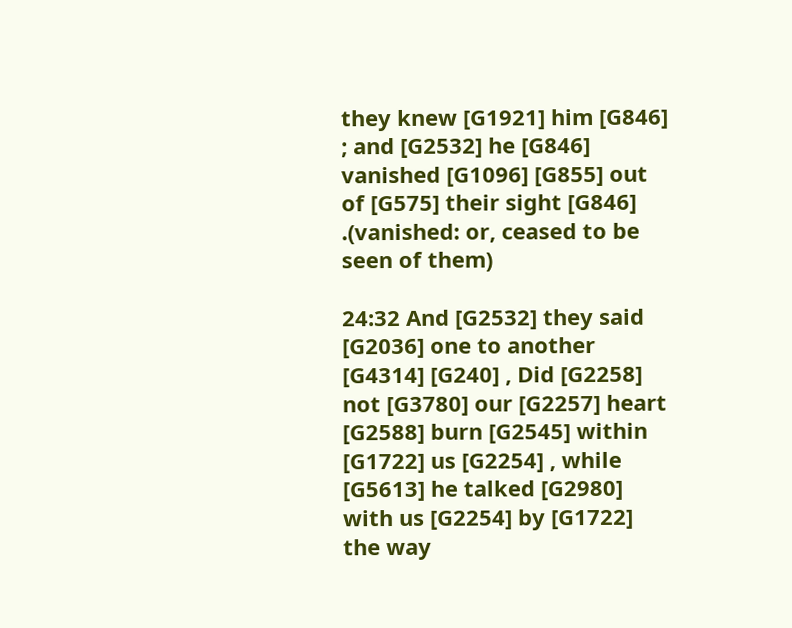they knew [G1921] him [G846] ; and [G2532] he [G846] vanished [G1096] [G855] out of [G575] their sight [G846] .(vanished: or, ceased to be seen of them)

24:32 And [G2532] they said [G2036] one to another [G4314] [G240] , Did [G2258] not [G3780] our [G2257] heart [G2588] burn [G2545] within [G1722] us [G2254] , while [G5613] he talked [G2980] with us [G2254] by [G1722] the way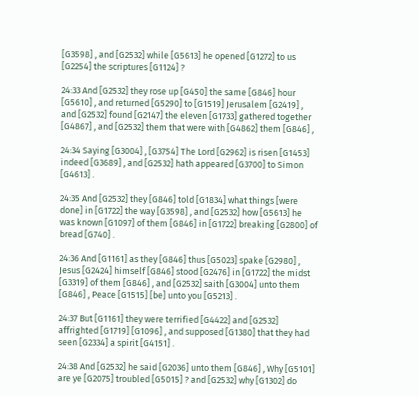[G3598] , and [G2532] while [G5613] he opened [G1272] to us [G2254] the scriptures [G1124] ?

24:33 And [G2532] they rose up [G450] the same [G846] hour [G5610] , and returned [G5290] to [G1519] Jerusalem [G2419] , and [G2532] found [G2147] the eleven [G1733] gathered together [G4867] , and [G2532] them that were with [G4862] them [G846] ,

24:34 Saying [G3004] , [G3754] The Lord [G2962] is risen [G1453] indeed [G3689] , and [G2532] hath appeared [G3700] to Simon [G4613] .

24:35 And [G2532] they [G846] told [G1834] what things [were done] in [G1722] the way [G3598] , and [G2532] how [G5613] he was known [G1097] of them [G846] in [G1722] breaking [G2800] of bread [G740] .

24:36 And [G1161] as they [G846] thus [G5023] spake [G2980] , Jesus [G2424] himself [G846] stood [G2476] in [G1722] the midst [G3319] of them [G846] , and [G2532] saith [G3004] unto them [G846] , Peace [G1515] [be] unto you [G5213] .

24:37 But [G1161] they were terrified [G4422] and [G2532] affrighted [G1719] [G1096] , and supposed [G1380] that they had seen [G2334] a spirit [G4151] .

24:38 And [G2532] he said [G2036] unto them [G846] , Why [G5101] are ye [G2075] troubled [G5015] ? and [G2532] why [G1302] do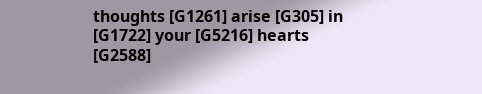thoughts [G1261] arise [G305] in [G1722] your [G5216] hearts [G2588]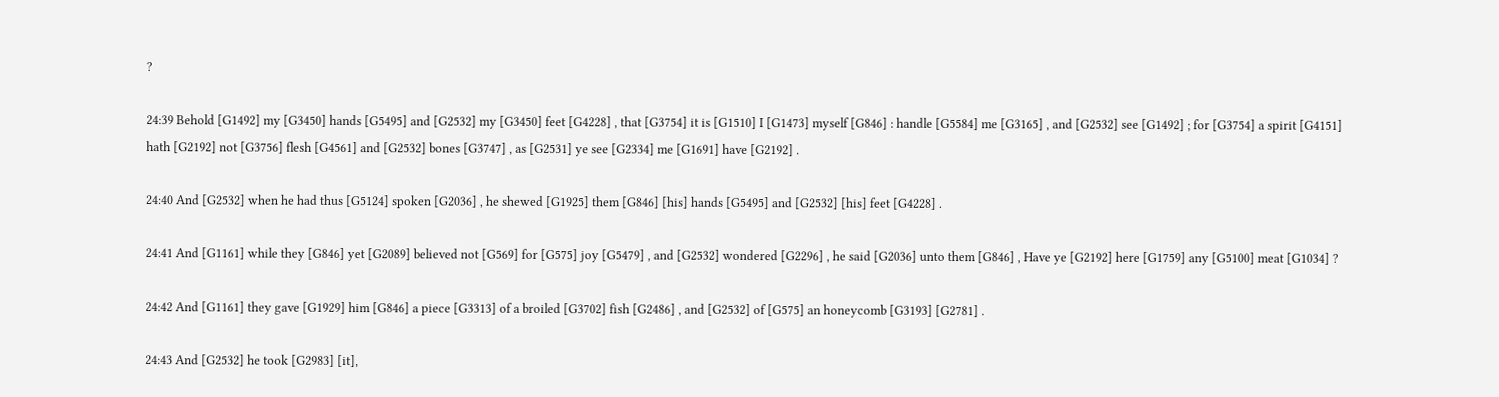?

24:39 Behold [G1492] my [G3450] hands [G5495] and [G2532] my [G3450] feet [G4228] , that [G3754] it is [G1510] I [G1473] myself [G846] : handle [G5584] me [G3165] , and [G2532] see [G1492] ; for [G3754] a spirit [G4151] hath [G2192] not [G3756] flesh [G4561] and [G2532] bones [G3747] , as [G2531] ye see [G2334] me [G1691] have [G2192] .

24:40 And [G2532] when he had thus [G5124] spoken [G2036] , he shewed [G1925] them [G846] [his] hands [G5495] and [G2532] [his] feet [G4228] .

24:41 And [G1161] while they [G846] yet [G2089] believed not [G569] for [G575] joy [G5479] , and [G2532] wondered [G2296] , he said [G2036] unto them [G846] , Have ye [G2192] here [G1759] any [G5100] meat [G1034] ?

24:42 And [G1161] they gave [G1929] him [G846] a piece [G3313] of a broiled [G3702] fish [G2486] , and [G2532] of [G575] an honeycomb [G3193] [G2781] .

24:43 And [G2532] he took [G2983] [it],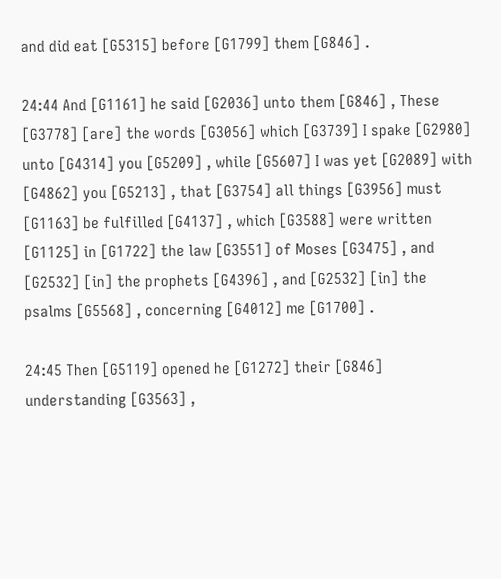and did eat [G5315] before [G1799] them [G846] .

24:44 And [G1161] he said [G2036] unto them [G846] , These [G3778] [are] the words [G3056] which [G3739] I spake [G2980] unto [G4314] you [G5209] , while [G5607] I was yet [G2089] with [G4862] you [G5213] , that [G3754] all things [G3956] must [G1163] be fulfilled [G4137] , which [G3588] were written [G1125] in [G1722] the law [G3551] of Moses [G3475] , and [G2532] [in] the prophets [G4396] , and [G2532] [in] the psalms [G5568] , concerning [G4012] me [G1700] .

24:45 Then [G5119] opened he [G1272] their [G846] understanding [G3563] ,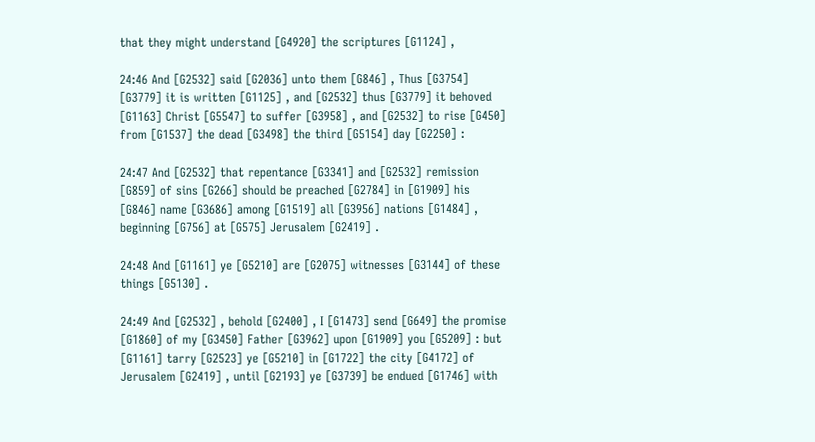that they might understand [G4920] the scriptures [G1124] ,

24:46 And [G2532] said [G2036] unto them [G846] , Thus [G3754] [G3779] it is written [G1125] , and [G2532] thus [G3779] it behoved [G1163] Christ [G5547] to suffer [G3958] , and [G2532] to rise [G450] from [G1537] the dead [G3498] the third [G5154] day [G2250] :

24:47 And [G2532] that repentance [G3341] and [G2532] remission [G859] of sins [G266] should be preached [G2784] in [G1909] his [G846] name [G3686] among [G1519] all [G3956] nations [G1484] , beginning [G756] at [G575] Jerusalem [G2419] .

24:48 And [G1161] ye [G5210] are [G2075] witnesses [G3144] of these things [G5130] .

24:49 And [G2532] , behold [G2400] , I [G1473] send [G649] the promise [G1860] of my [G3450] Father [G3962] upon [G1909] you [G5209] : but [G1161] tarry [G2523] ye [G5210] in [G1722] the city [G4172] of Jerusalem [G2419] , until [G2193] ye [G3739] be endued [G1746] with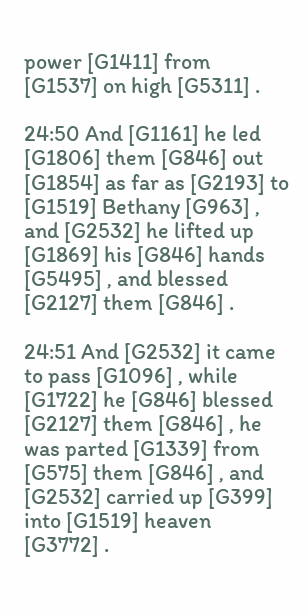power [G1411] from [G1537] on high [G5311] .

24:50 And [G1161] he led [G1806] them [G846] out [G1854] as far as [G2193] to [G1519] Bethany [G963] , and [G2532] he lifted up [G1869] his [G846] hands [G5495] , and blessed [G2127] them [G846] .

24:51 And [G2532] it came to pass [G1096] , while [G1722] he [G846] blessed [G2127] them [G846] , he was parted [G1339] from [G575] them [G846] , and [G2532] carried up [G399] into [G1519] heaven [G3772] .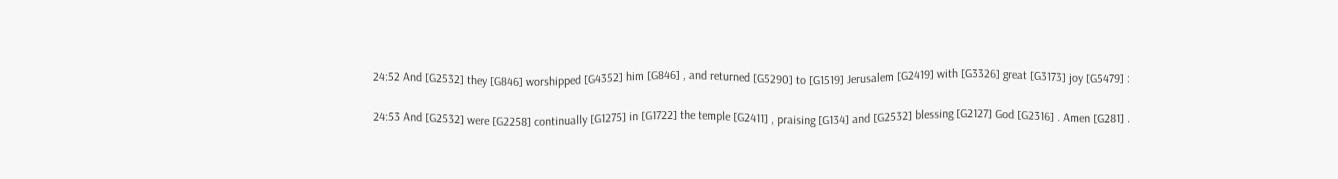24:52 And [G2532] they [G846] worshipped [G4352] him [G846] , and returned [G5290] to [G1519] Jerusalem [G2419] with [G3326] great [G3173] joy [G5479] :

24:53 And [G2532] were [G2258] continually [G1275] in [G1722] the temple [G2411] , praising [G134] and [G2532] blessing [G2127] God [G2316] . Amen [G281] .